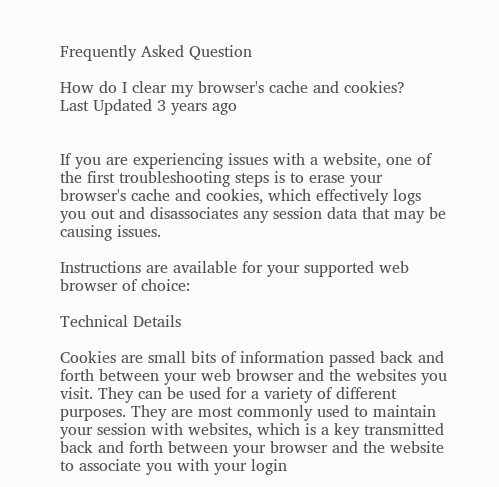Frequently Asked Question

How do I clear my browser's cache and cookies?
Last Updated 3 years ago


If you are experiencing issues with a website, one of the first troubleshooting steps is to erase your browser's cache and cookies, which effectively logs you out and disassociates any session data that may be causing issues.

Instructions are available for your supported web browser of choice:

Technical Details

Cookies are small bits of information passed back and forth between your web browser and the websites you visit. They can be used for a variety of different purposes. They are most commonly used to maintain your session with websites, which is a key transmitted back and forth between your browser and the website to associate you with your login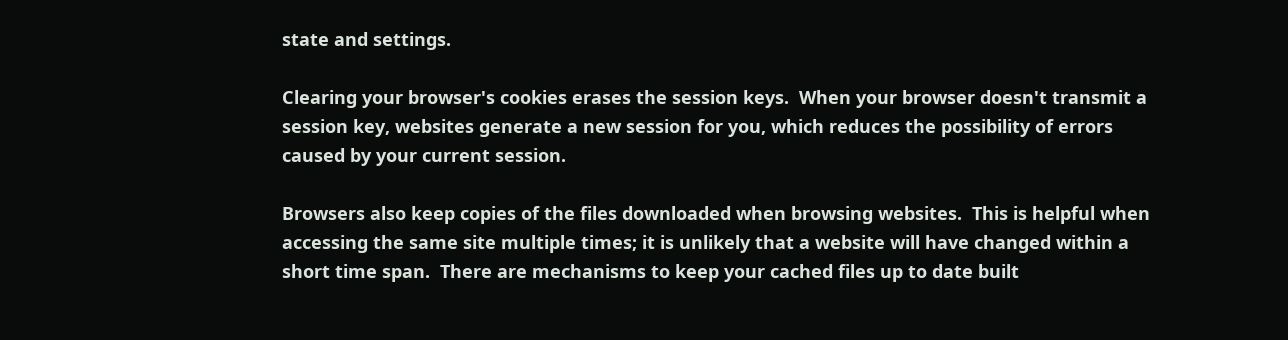state and settings.

Clearing your browser's cookies erases the session keys.  When your browser doesn't transmit a session key, websites generate a new session for you, which reduces the possibility of errors caused by your current session.

Browsers also keep copies of the files downloaded when browsing websites.  This is helpful when accessing the same site multiple times; it is unlikely that a website will have changed within a short time span.  There are mechanisms to keep your cached files up to date built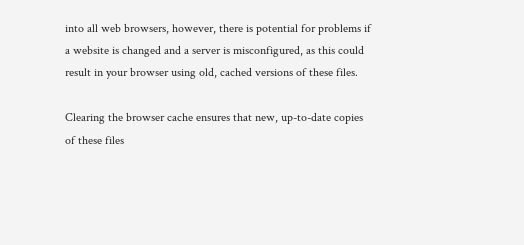into all web browsers, however, there is potential for problems if a website is changed and a server is misconfigured, as this could result in your browser using old, cached versions of these files.

Clearing the browser cache ensures that new, up-to-date copies of these files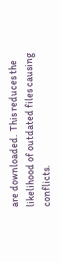are downloaded.  This reduces the likelihood of outdated files causing conflicts.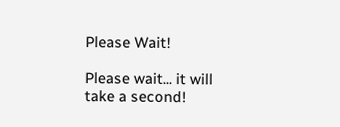Please Wait!

Please wait... it will take a second!